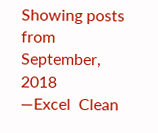Showing posts from September, 2018
—Excel  Clean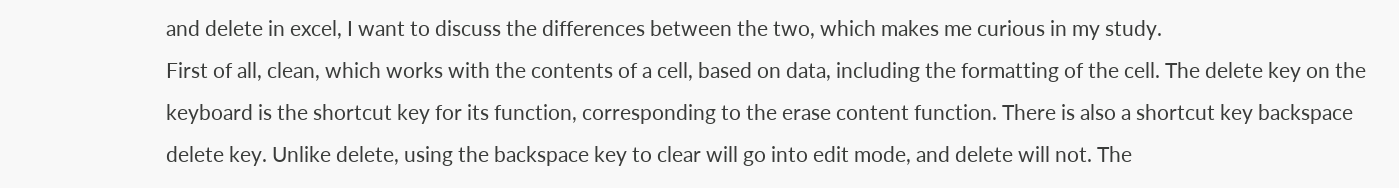and delete in excel, I want to discuss the differences between the two, which makes me curious in my study.
First of all, clean, which works with the contents of a cell, based on data, including the formatting of the cell. The delete key on the keyboard is the shortcut key for its function, corresponding to the erase content function. There is also a shortcut key backspace delete key. Unlike delete, using the backspace key to clear will go into edit mode, and delete will not. The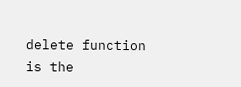delete function is the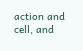action and cell, and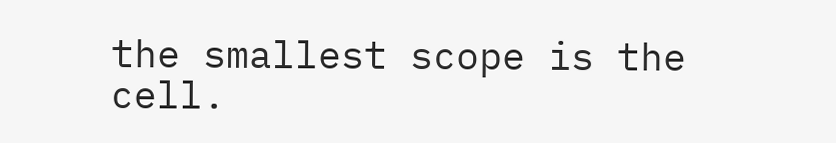the smallest scope is the cell.